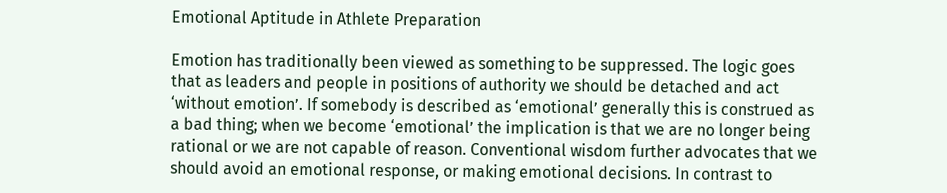Emotional Aptitude in Athlete Preparation

Emotion has traditionally been viewed as something to be suppressed. The logic goes that as leaders and people in positions of authority we should be detached and act ‘without emotion’. If somebody is described as ‘emotional’ generally this is construed as a bad thing; when we become ‘emotional’ the implication is that we are no longer being rational or we are not capable of reason. Conventional wisdom further advocates that we should avoid an emotional response, or making emotional decisions. In contrast to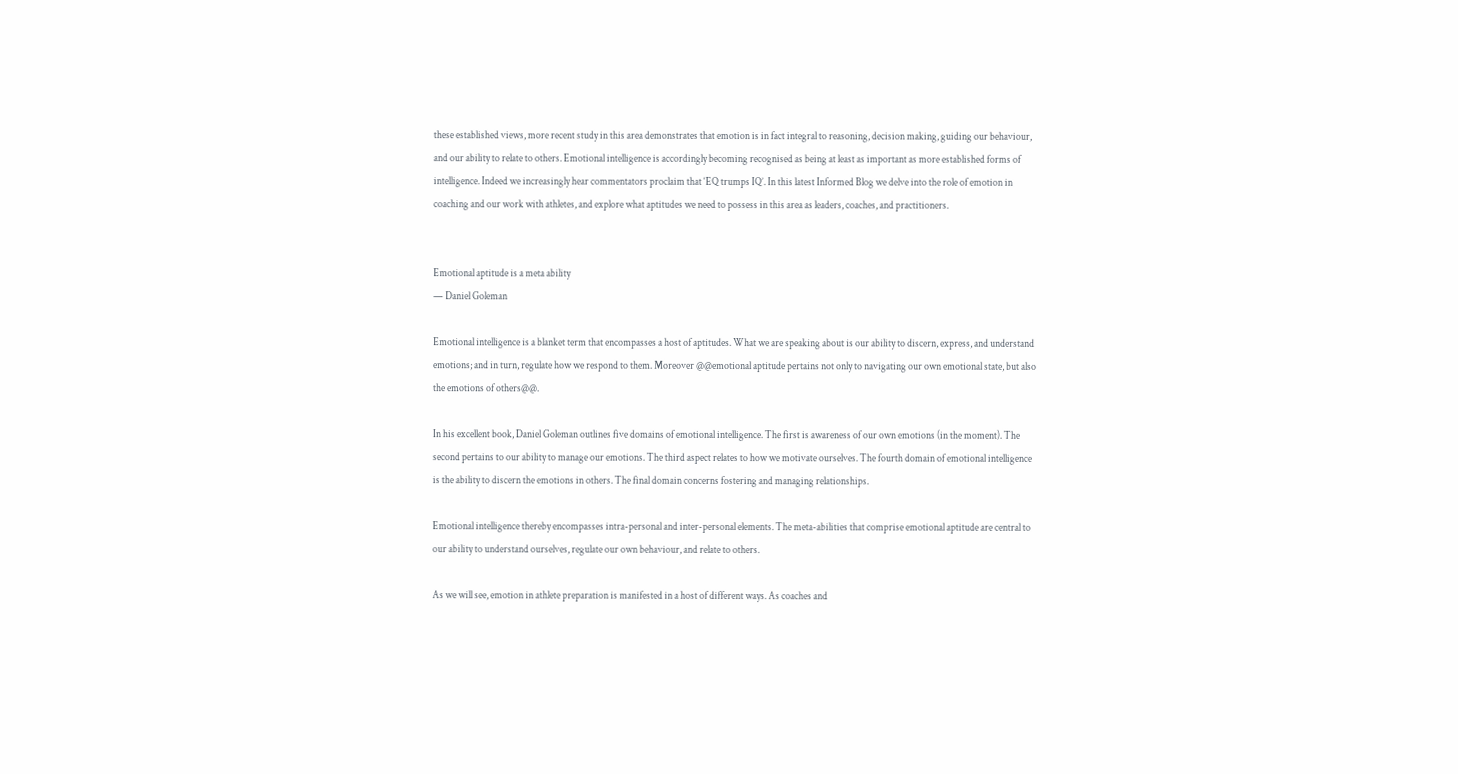these established views, more recent study in this area demonstrates that emotion is in fact integral to reasoning, decision making, guiding our behaviour, and our ability to relate to others. Emotional intelligence is accordingly becoming recognised as being at least as important as more established forms of intelligence. Indeed we increasingly hear commentators proclaim that ‘EQ trumps IQ’. In this latest Informed Blog we delve into the role of emotion in coaching and our work with athletes, and explore what aptitudes we need to possess in this area as leaders, coaches, and practitioners.


Emotional aptitude is a meta ability
— Daniel Goleman

Emotional intelligence is a blanket term that encompasses a host of aptitudes. What we are speaking about is our ability to discern, express, and understand emotions; and in turn, regulate how we respond to them. Moreover @@emotional aptitude pertains not only to navigating our own emotional state, but also the emotions of others@@.

In his excellent book, Daniel Goleman outlines five domains of emotional intelligence. The first is awareness of our own emotions (in the moment). The second pertains to our ability to manage our emotions. The third aspect relates to how we motivate ourselves. The fourth domain of emotional intelligence is the ability to discern the emotions in others. The final domain concerns fostering and managing relationships.

Emotional intelligence thereby encompasses intra-personal and inter-personal elements. The meta-abilities that comprise emotional aptitude are central to our ability to understand ourselves, regulate our own behaviour, and relate to others.

As we will see, emotion in athlete preparation is manifested in a host of different ways. As coaches and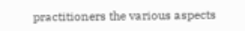practitioners the various aspects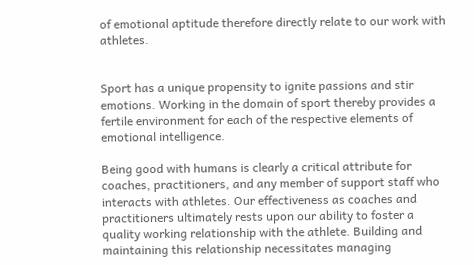of emotional aptitude therefore directly relate to our work with athletes.


Sport has a unique propensity to ignite passions and stir emotions. Working in the domain of sport thereby provides a fertile environment for each of the respective elements of emotional intelligence.

Being good with humans is clearly a critical attribute for coaches, practitioners, and any member of support staff who interacts with athletes. Our effectiveness as coaches and practitioners ultimately rests upon our ability to foster a quality working relationship with the athlete. Building and maintaining this relationship necessitates managing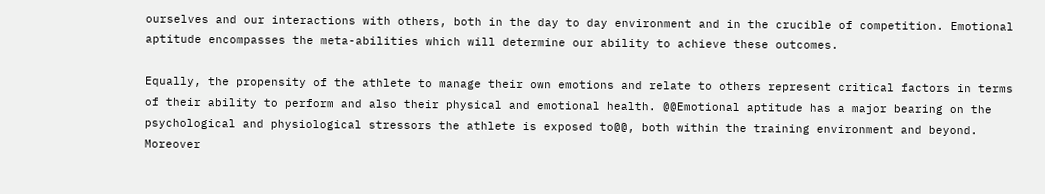ourselves and our interactions with others, both in the day to day environment and in the crucible of competition. Emotional aptitude encompasses the meta-abilities which will determine our ability to achieve these outcomes.

Equally, the propensity of the athlete to manage their own emotions and relate to others represent critical factors in terms of their ability to perform and also their physical and emotional health. @@Emotional aptitude has a major bearing on the psychological and physiological stressors the athlete is exposed to@@, both within the training environment and beyond. Moreover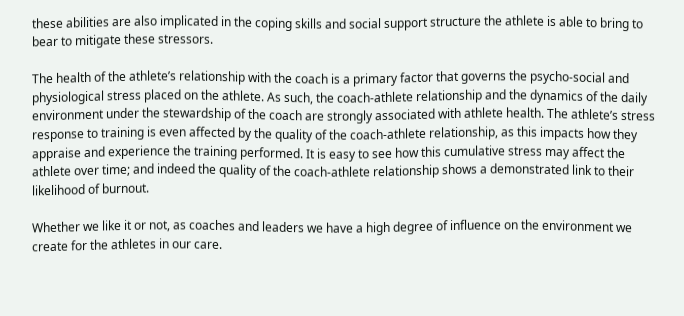these abilities are also implicated in the coping skills and social support structure the athlete is able to bring to bear to mitigate these stressors.

The health of the athlete’s relationship with the coach is a primary factor that governs the psycho-social and physiological stress placed on the athlete. As such, the coach-athlete relationship and the dynamics of the daily environment under the stewardship of the coach are strongly associated with athlete health. The athlete’s stress response to training is even affected by the quality of the coach-athlete relationship, as this impacts how they appraise and experience the training performed. It is easy to see how this cumulative stress may affect the athlete over time; and indeed the quality of the coach-athlete relationship shows a demonstrated link to their likelihood of burnout.

Whether we like it or not, as coaches and leaders we have a high degree of influence on the environment we create for the athletes in our care.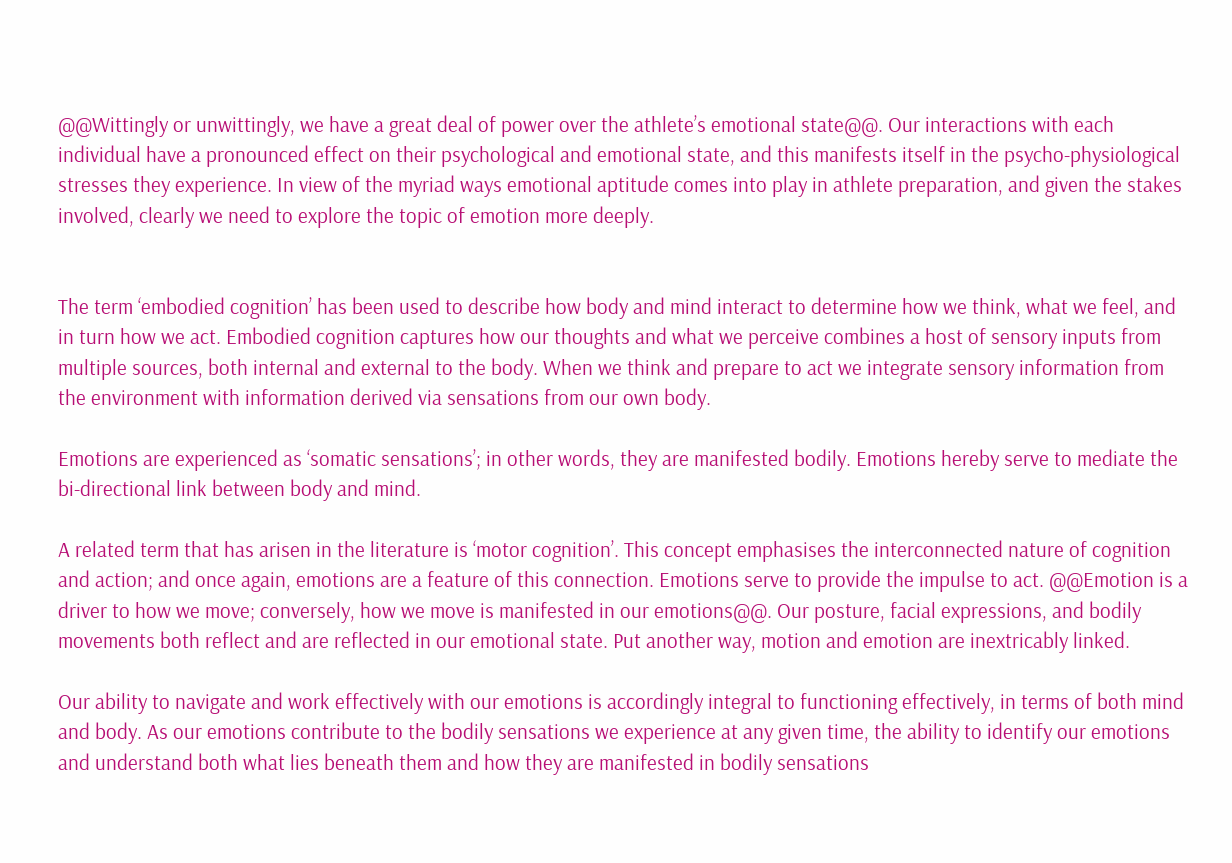@@Wittingly or unwittingly, we have a great deal of power over the athlete’s emotional state@@. Our interactions with each individual have a pronounced effect on their psychological and emotional state, and this manifests itself in the psycho-physiological stresses they experience. In view of the myriad ways emotional aptitude comes into play in athlete preparation, and given the stakes involved, clearly we need to explore the topic of emotion more deeply.


The term ‘embodied cognition’ has been used to describe how body and mind interact to determine how we think, what we feel, and in turn how we act. Embodied cognition captures how our thoughts and what we perceive combines a host of sensory inputs from multiple sources, both internal and external to the body. When we think and prepare to act we integrate sensory information from the environment with information derived via sensations from our own body.

Emotions are experienced as ‘somatic sensations’; in other words, they are manifested bodily. Emotions hereby serve to mediate the bi-directional link between body and mind.

A related term that has arisen in the literature is ‘motor cognition’. This concept emphasises the interconnected nature of cognition and action; and once again, emotions are a feature of this connection. Emotions serve to provide the impulse to act. @@Emotion is a driver to how we move; conversely, how we move is manifested in our emotions@@. Our posture, facial expressions, and bodily movements both reflect and are reflected in our emotional state. Put another way, motion and emotion are inextricably linked.

Our ability to navigate and work effectively with our emotions is accordingly integral to functioning effectively, in terms of both mind and body. As our emotions contribute to the bodily sensations we experience at any given time, the ability to identify our emotions and understand both what lies beneath them and how they are manifested in bodily sensations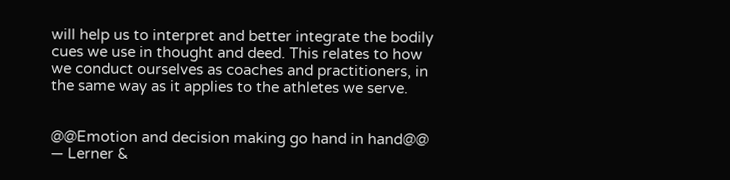will help us to interpret and better integrate the bodily cues we use in thought and deed. This relates to how we conduct ourselves as coaches and practitioners, in the same way as it applies to the athletes we serve.


@@Emotion and decision making go hand in hand@@
— Lerner &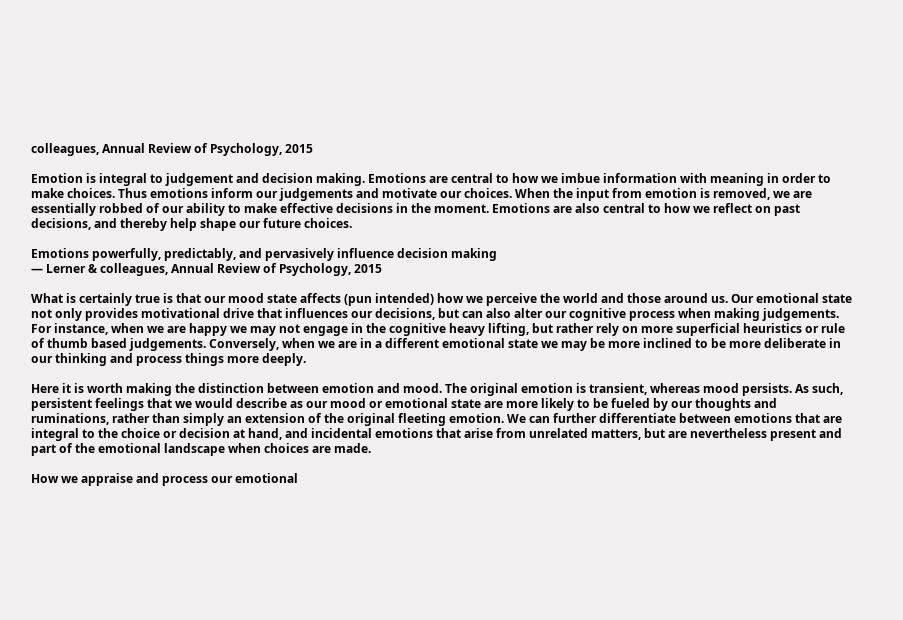colleagues, Annual Review of Psychology, 2015

Emotion is integral to judgement and decision making. Emotions are central to how we imbue information with meaning in order to make choices. Thus emotions inform our judgements and motivate our choices. When the input from emotion is removed, we are essentially robbed of our ability to make effective decisions in the moment. Emotions are also central to how we reflect on past decisions, and thereby help shape our future choices.

Emotions powerfully, predictably, and pervasively influence decision making
— Lerner & colleagues, Annual Review of Psychology, 2015

What is certainly true is that our mood state affects (pun intended) how we perceive the world and those around us. Our emotional state not only provides motivational drive that influences our decisions, but can also alter our cognitive process when making judgements. For instance, when we are happy we may not engage in the cognitive heavy lifting, but rather rely on more superficial heuristics or rule of thumb based judgements. Conversely, when we are in a different emotional state we may be more inclined to be more deliberate in our thinking and process things more deeply.

Here it is worth making the distinction between emotion and mood. The original emotion is transient, whereas mood persists. As such, persistent feelings that we would describe as our mood or emotional state are more likely to be fueled by our thoughts and ruminations, rather than simply an extension of the original fleeting emotion. We can further differentiate between emotions that are integral to the choice or decision at hand, and incidental emotions that arise from unrelated matters, but are nevertheless present and part of the emotional landscape when choices are made.

How we appraise and process our emotional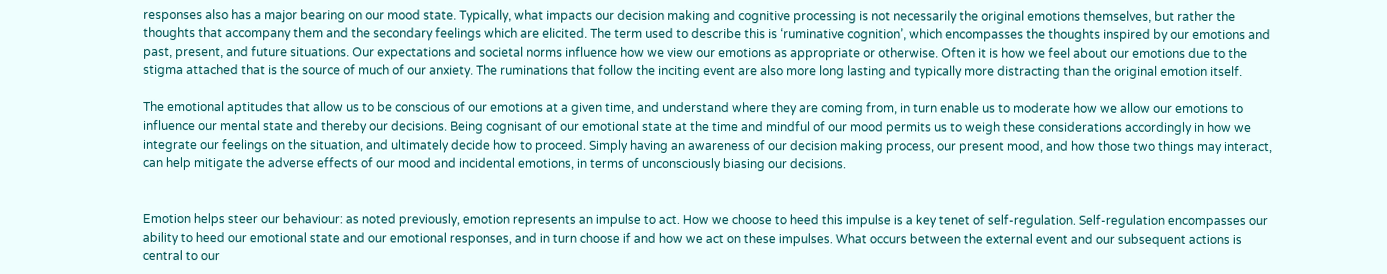responses also has a major bearing on our mood state. Typically, what impacts our decision making and cognitive processing is not necessarily the original emotions themselves, but rather the thoughts that accompany them and the secondary feelings which are elicited. The term used to describe this is ‘ruminative cognition’, which encompasses the thoughts inspired by our emotions and past, present, and future situations. Our expectations and societal norms influence how we view our emotions as appropriate or otherwise. Often it is how we feel about our emotions due to the stigma attached that is the source of much of our anxiety. The ruminations that follow the inciting event are also more long lasting and typically more distracting than the original emotion itself.

The emotional aptitudes that allow us to be conscious of our emotions at a given time, and understand where they are coming from, in turn enable us to moderate how we allow our emotions to influence our mental state and thereby our decisions. Being cognisant of our emotional state at the time and mindful of our mood permits us to weigh these considerations accordingly in how we integrate our feelings on the situation, and ultimately decide how to proceed. Simply having an awareness of our decision making process, our present mood, and how those two things may interact, can help mitigate the adverse effects of our mood and incidental emotions, in terms of unconsciously biasing our decisions.


Emotion helps steer our behaviour: as noted previously, emotion represents an impulse to act. How we choose to heed this impulse is a key tenet of self-regulation. Self-regulation encompasses our ability to heed our emotional state and our emotional responses, and in turn choose if and how we act on these impulses. What occurs between the external event and our subsequent actions is central to our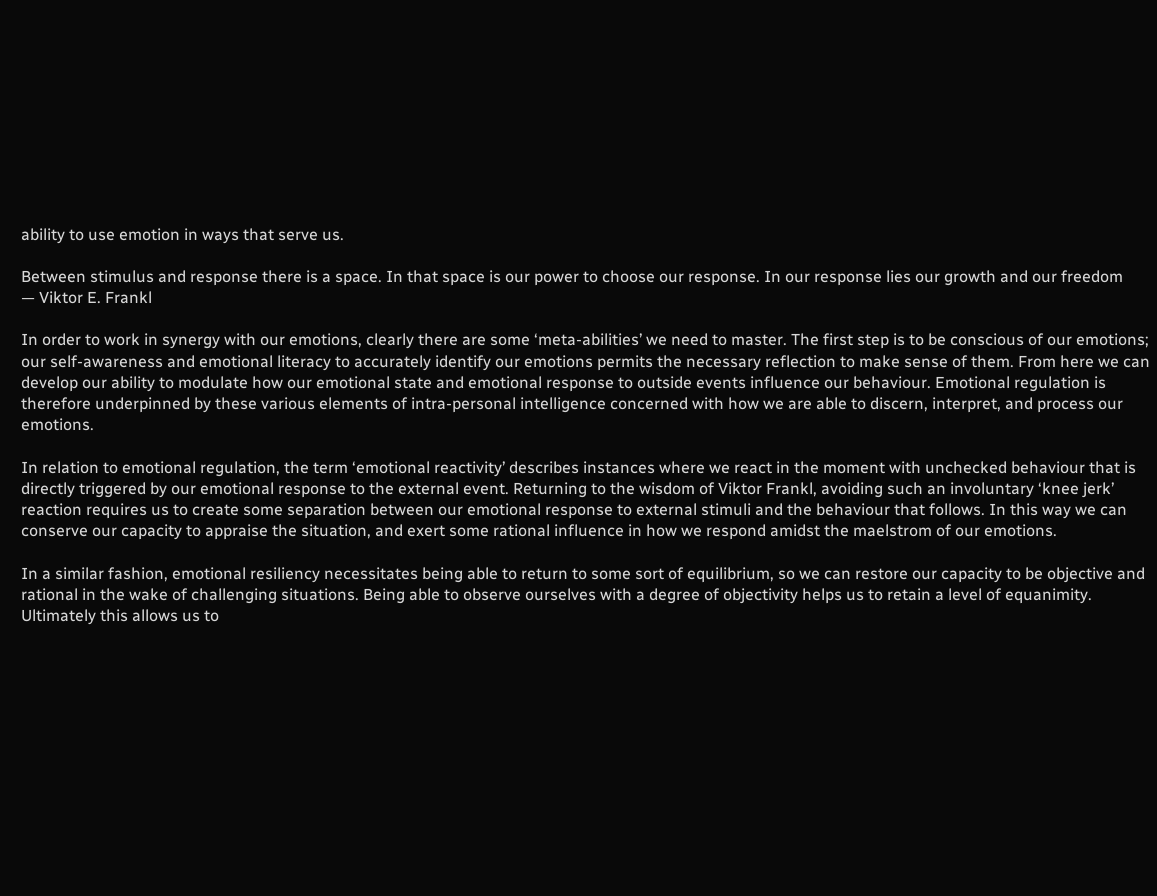ability to use emotion in ways that serve us.

Between stimulus and response there is a space. In that space is our power to choose our response. In our response lies our growth and our freedom
— Viktor E. Frankl

In order to work in synergy with our emotions, clearly there are some ‘meta-abilities’ we need to master. The first step is to be conscious of our emotions; our self-awareness and emotional literacy to accurately identify our emotions permits the necessary reflection to make sense of them. From here we can develop our ability to modulate how our emotional state and emotional response to outside events influence our behaviour. Emotional regulation is therefore underpinned by these various elements of intra-personal intelligence concerned with how we are able to discern, interpret, and process our emotions.

In relation to emotional regulation, the term ‘emotional reactivity’ describes instances where we react in the moment with unchecked behaviour that is directly triggered by our emotional response to the external event. Returning to the wisdom of Viktor Frankl, avoiding such an involuntary ‘knee jerk’ reaction requires us to create some separation between our emotional response to external stimuli and the behaviour that follows. In this way we can conserve our capacity to appraise the situation, and exert some rational influence in how we respond amidst the maelstrom of our emotions.

In a similar fashion, emotional resiliency necessitates being able to return to some sort of equilibrium, so we can restore our capacity to be objective and rational in the wake of challenging situations. Being able to observe ourselves with a degree of objectivity helps us to retain a level of equanimity. Ultimately this allows us to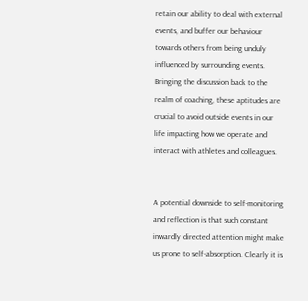retain our ability to deal with external events, and buffer our behaviour towards others from being unduly influenced by surrounding events. Bringing the discussion back to the realm of coaching, these aptitudes are crucial to avoid outside events in our life impacting how we operate and interact with athletes and colleagues.


A potential downside to self-monitoring and reflection is that such constant inwardly directed attention might make us prone to self-absorption. Clearly it is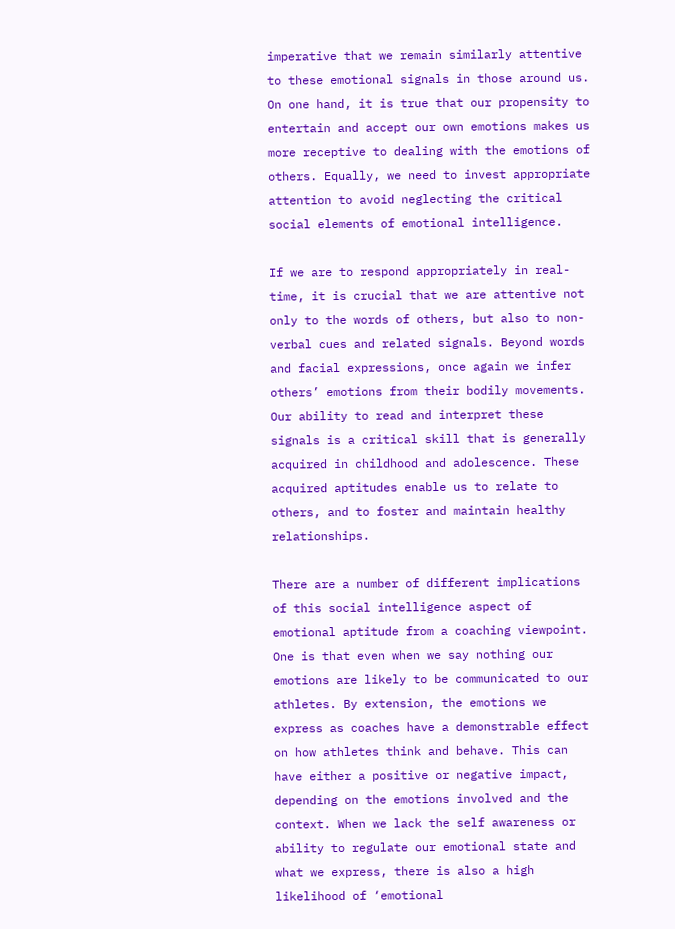imperative that we remain similarly attentive to these emotional signals in those around us. On one hand, it is true that our propensity to entertain and accept our own emotions makes us more receptive to dealing with the emotions of others. Equally, we need to invest appropriate attention to avoid neglecting the critical social elements of emotional intelligence.

If we are to respond appropriately in real-time, it is crucial that we are attentive not only to the words of others, but also to non-verbal cues and related signals. Beyond words and facial expressions, once again we infer others’ emotions from their bodily movements. Our ability to read and interpret these signals is a critical skill that is generally acquired in childhood and adolescence. These acquired aptitudes enable us to relate to others, and to foster and maintain healthy relationships.

There are a number of different implications of this social intelligence aspect of emotional aptitude from a coaching viewpoint. One is that even when we say nothing our emotions are likely to be communicated to our athletes. By extension, the emotions we express as coaches have a demonstrable effect on how athletes think and behave. This can have either a positive or negative impact, depending on the emotions involved and the context. When we lack the self awareness or ability to regulate our emotional state and what we express, there is also a high likelihood of ‘emotional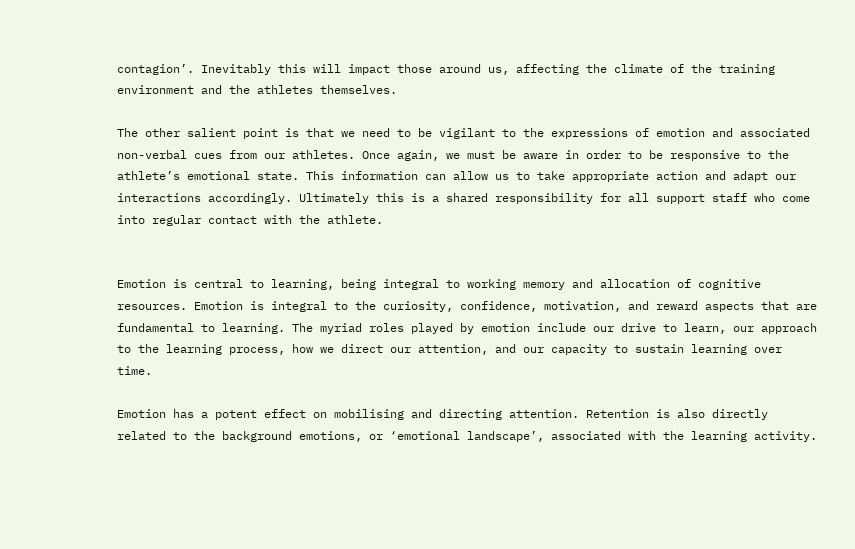contagion’. Inevitably this will impact those around us, affecting the climate of the training environment and the athletes themselves.

The other salient point is that we need to be vigilant to the expressions of emotion and associated non-verbal cues from our athletes. Once again, we must be aware in order to be responsive to the athlete’s emotional state. This information can allow us to take appropriate action and adapt our interactions accordingly. Ultimately this is a shared responsibility for all support staff who come into regular contact with the athlete.


Emotion is central to learning, being integral to working memory and allocation of cognitive resources. Emotion is integral to the curiosity, confidence, motivation, and reward aspects that are fundamental to learning. The myriad roles played by emotion include our drive to learn, our approach to the learning process, how we direct our attention, and our capacity to sustain learning over time.

Emotion has a potent effect on mobilising and directing attention. Retention is also directly related to the background emotions, or ‘emotional landscape’, associated with the learning activity.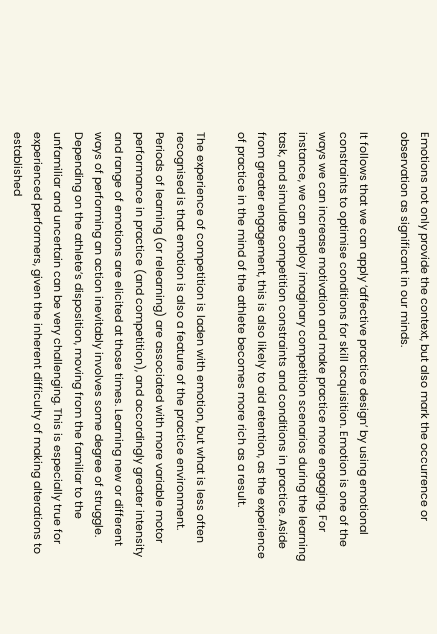Emotions not only provide the context, but also mark the occurrence or observation as significant in our minds.

It follows that we can apply ‘affective practice design’ by using emotional constraints to optimise conditions for skill acquisition. Emotion is one of the ways we can increase motivation and make practice more engaging. For instance, we can employ imaginary competition scenarios during the learning task, and simulate competition constraints and conditions in practice. Aside from greater engagement, this is also likely to aid retention, as the experience of practice in the mind of the athlete becomes more rich as a result.

The experience of competition is laden with emotion, but what is less often recognised is that emotion is also a feature of the practice environment. Periods of learning (or relearning) are associated with more variable motor performance in practice (and competition), and accordingly greater intensity and range of emotions are elicited at those times. Learning new or different ways of performing an action inevitably involves some degree of struggle. Depending on the athlete’s disposition, moving from the familiar to the unfamiliar and uncertain can be very challenging. This is especially true for experienced performers, given the inherent difficulty of making alterations to established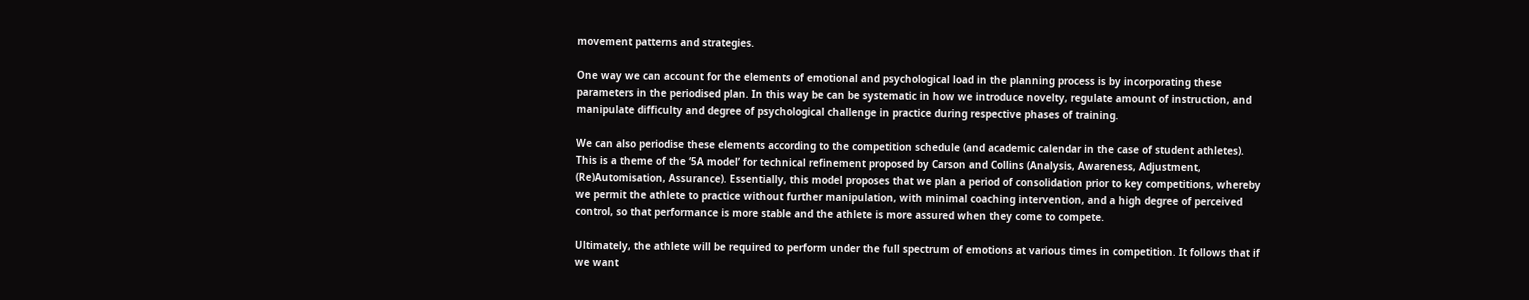movement patterns and strategies.

One way we can account for the elements of emotional and psychological load in the planning process is by incorporating these parameters in the periodised plan. In this way be can be systematic in how we introduce novelty, regulate amount of instruction, and manipulate difficulty and degree of psychological challenge in practice during respective phases of training.

We can also periodise these elements according to the competition schedule (and academic calendar in the case of student athletes). This is a theme of the ‘5A model’ for technical refinement proposed by Carson and Collins (Analysis, Awareness, Adjustment, (Re)Automisation, Assurance). Essentially, this model proposes that we plan a period of consolidation prior to key competitions, whereby we permit the athlete to practice without further manipulation, with minimal coaching intervention, and a high degree of perceived control, so that performance is more stable and the athlete is more assured when they come to compete.

Ultimately, the athlete will be required to perform under the full spectrum of emotions at various times in competition. It follows that if we want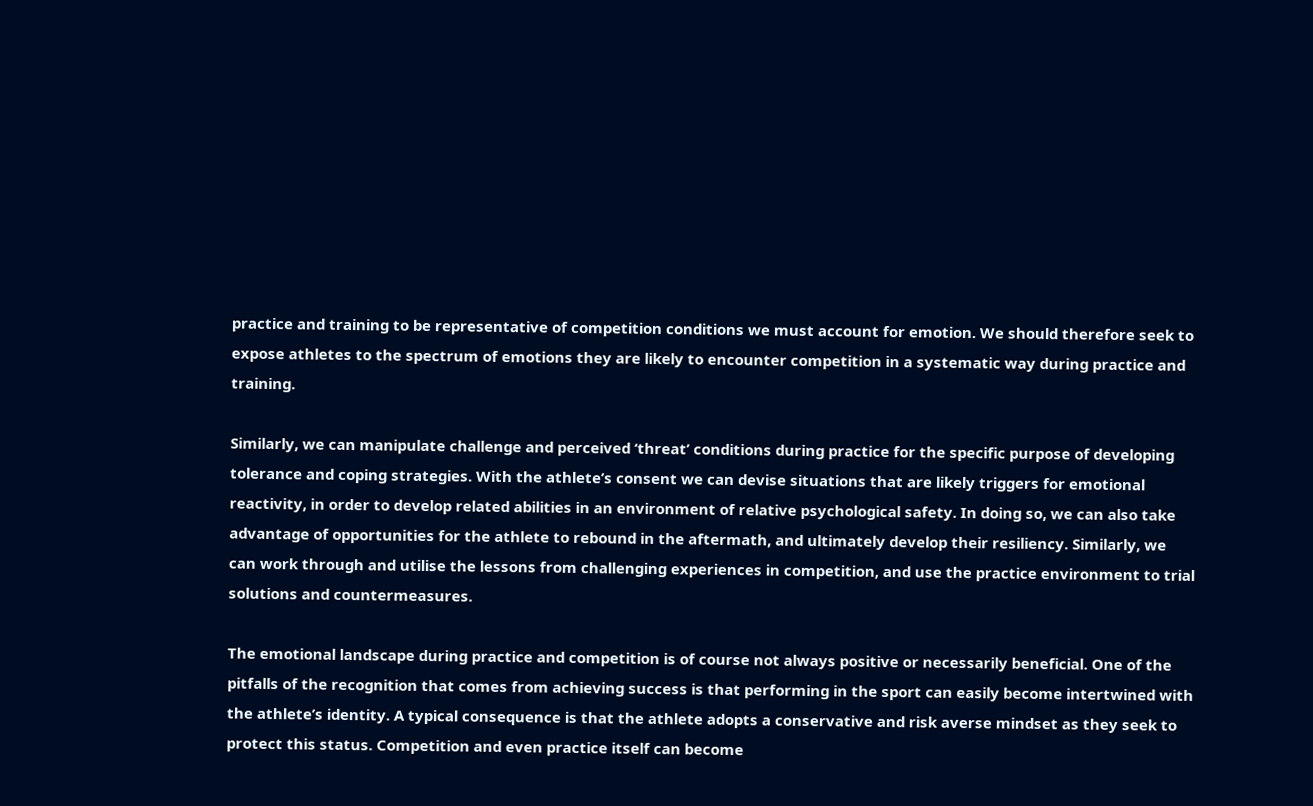practice and training to be representative of competition conditions we must account for emotion. We should therefore seek to expose athletes to the spectrum of emotions they are likely to encounter competition in a systematic way during practice and training.

Similarly, we can manipulate challenge and perceived ‘threat’ conditions during practice for the specific purpose of developing tolerance and coping strategies. With the athlete’s consent we can devise situations that are likely triggers for emotional reactivity, in order to develop related abilities in an environment of relative psychological safety. In doing so, we can also take advantage of opportunities for the athlete to rebound in the aftermath, and ultimately develop their resiliency. Similarly, we can work through and utilise the lessons from challenging experiences in competition, and use the practice environment to trial solutions and countermeasures.

The emotional landscape during practice and competition is of course not always positive or necessarily beneficial. One of the pitfalls of the recognition that comes from achieving success is that performing in the sport can easily become intertwined with the athlete’s identity. A typical consequence is that the athlete adopts a conservative and risk averse mindset as they seek to protect this status. Competition and even practice itself can become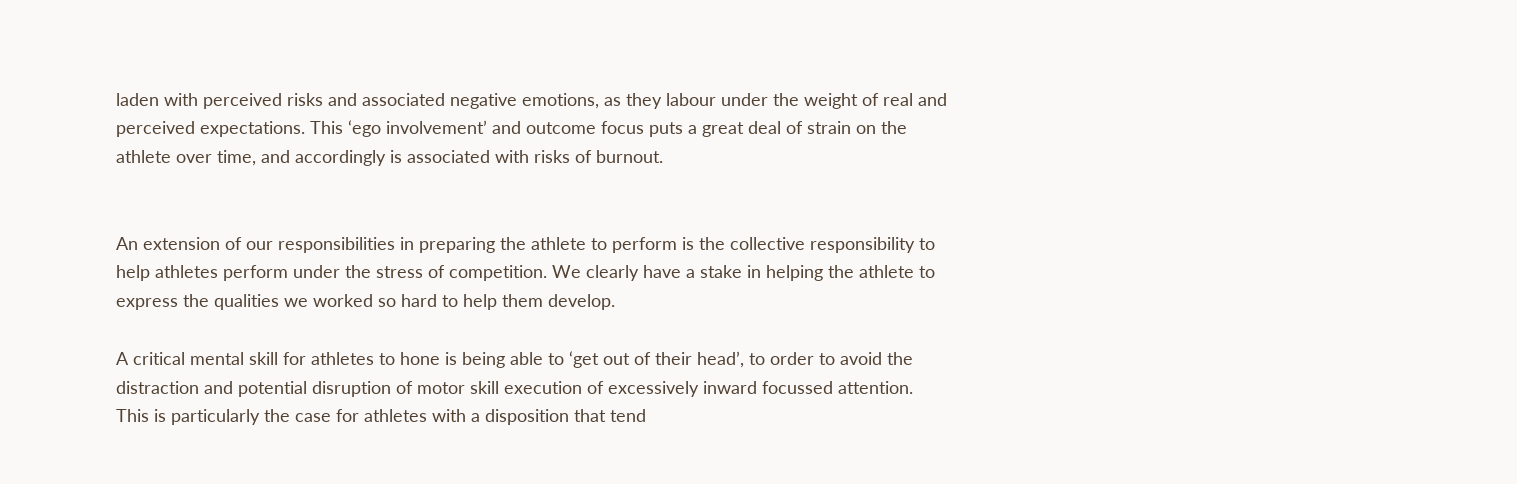laden with perceived risks and associated negative emotions, as they labour under the weight of real and perceived expectations. This ‘ego involvement’ and outcome focus puts a great deal of strain on the athlete over time, and accordingly is associated with risks of burnout.


An extension of our responsibilities in preparing the athlete to perform is the collective responsibility to help athletes perform under the stress of competition. We clearly have a stake in helping the athlete to express the qualities we worked so hard to help them develop.

A critical mental skill for athletes to hone is being able to ‘get out of their head’, to order to avoid the distraction and potential disruption of motor skill execution of excessively inward focussed attention. This is particularly the case for athletes with a disposition that tend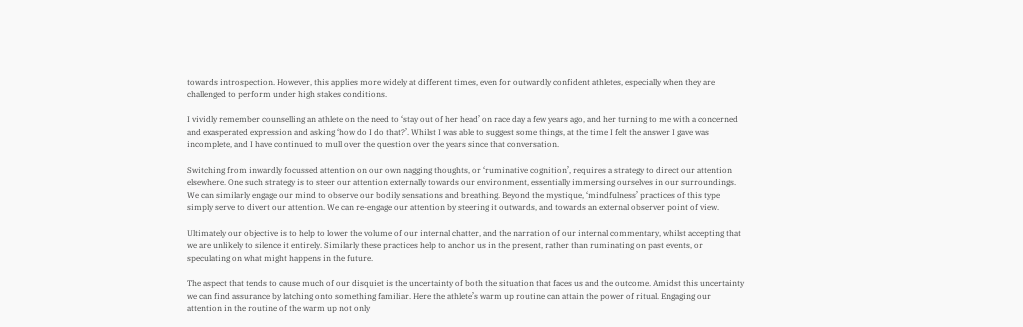towards introspection. However, this applies more widely at different times, even for outwardly confident athletes, especially when they are challenged to perform under high stakes conditions.

I vividly remember counselling an athlete on the need to ‘stay out of her head’ on race day a few years ago, and her turning to me with a concerned and exasperated expression and asking ‘how do I do that?’. Whilst I was able to suggest some things, at the time I felt the answer I gave was incomplete, and I have continued to mull over the question over the years since that conversation.

Switching from inwardly focussed attention on our own nagging thoughts, or ‘ruminative cognition’, requires a strategy to direct our attention elsewhere. One such strategy is to steer our attention externally towards our environment, essentially immersing ourselves in our surroundings. We can similarly engage our mind to observe our bodily sensations and breathing. Beyond the mystique, ‘mindfulness’ practices of this type simply serve to divert our attention. We can re-engage our attention by steering it outwards, and towards an external observer point of view.

Ultimately our objective is to help to lower the volume of our internal chatter, and the narration of our internal commentary, whilst accepting that we are unlikely to silence it entirely. Similarly these practices help to anchor us in the present, rather than ruminating on past events, or speculating on what might happens in the future.

The aspect that tends to cause much of our disquiet is the uncertainty of both the situation that faces us and the outcome. Amidst this uncertainty we can find assurance by latching onto something familiar. Here the athlete’s warm up routine can attain the power of ritual. Engaging our attention in the routine of the warm up not only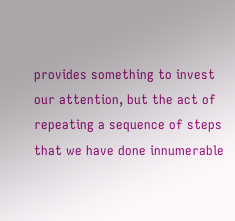provides something to invest our attention, but the act of repeating a sequence of steps that we have done innumerable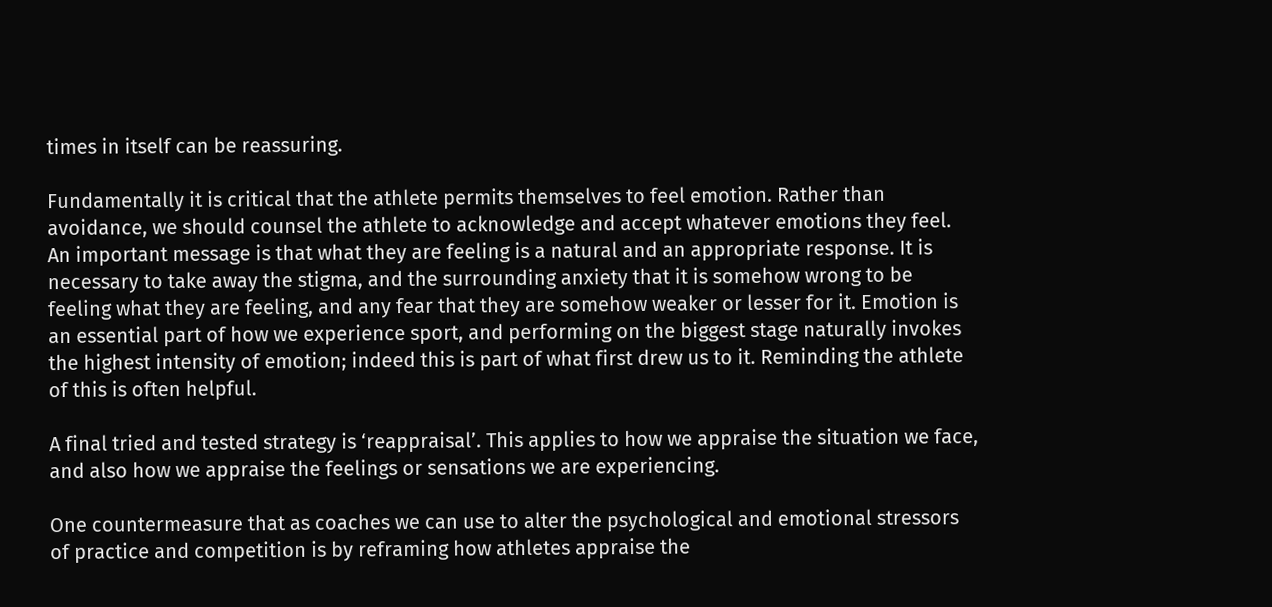times in itself can be reassuring.

Fundamentally it is critical that the athlete permits themselves to feel emotion. Rather than avoidance, we should counsel the athlete to acknowledge and accept whatever emotions they feel. An important message is that what they are feeling is a natural and an appropriate response. It is necessary to take away the stigma, and the surrounding anxiety that it is somehow wrong to be feeling what they are feeling, and any fear that they are somehow weaker or lesser for it. Emotion is an essential part of how we experience sport, and performing on the biggest stage naturally invokes the highest intensity of emotion; indeed this is part of what first drew us to it. Reminding the athlete of this is often helpful.

A final tried and tested strategy is ‘reappraisal’. This applies to how we appraise the situation we face, and also how we appraise the feelings or sensations we are experiencing.

One countermeasure that as coaches we can use to alter the psychological and emotional stressors of practice and competition is by reframing how athletes appraise the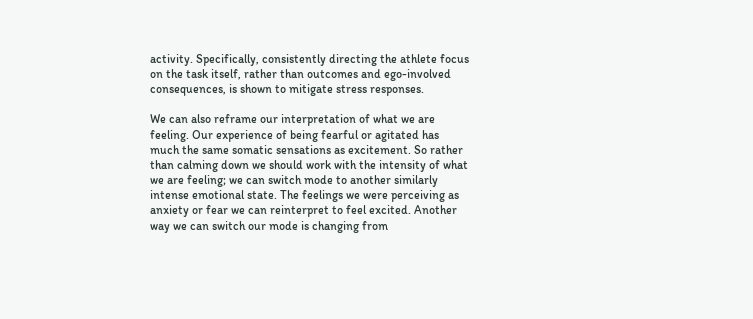activity. Specifically, consistently directing the athlete focus on the task itself, rather than outcomes and ego-involved consequences, is shown to mitigate stress responses.

We can also reframe our interpretation of what we are feeling. Our experience of being fearful or agitated has much the same somatic sensations as excitement. So rather than calming down we should work with the intensity of what we are feeling; we can switch mode to another similarly intense emotional state. The feelings we were perceiving as anxiety or fear we can reinterpret to feel excited. Another way we can switch our mode is changing from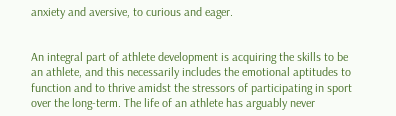anxiety and aversive, to curious and eager.


An integral part of athlete development is acquiring the skills to be an athlete, and this necessarily includes the emotional aptitudes to function and to thrive amidst the stressors of participating in sport over the long-term. The life of an athlete has arguably never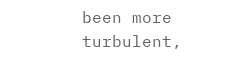been more turbulent,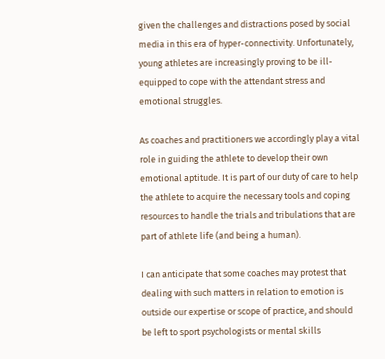given the challenges and distractions posed by social media in this era of hyper-connectivity. Unfortunately, young athletes are increasingly proving to be ill-equipped to cope with the attendant stress and emotional struggles.

As coaches and practitioners we accordingly play a vital role in guiding the athlete to develop their own emotional aptitude. It is part of our duty of care to help the athlete to acquire the necessary tools and coping resources to handle the trials and tribulations that are part of athlete life (and being a human).

I can anticipate that some coaches may protest that dealing with such matters in relation to emotion is outside our expertise or scope of practice, and should be left to sport psychologists or mental skills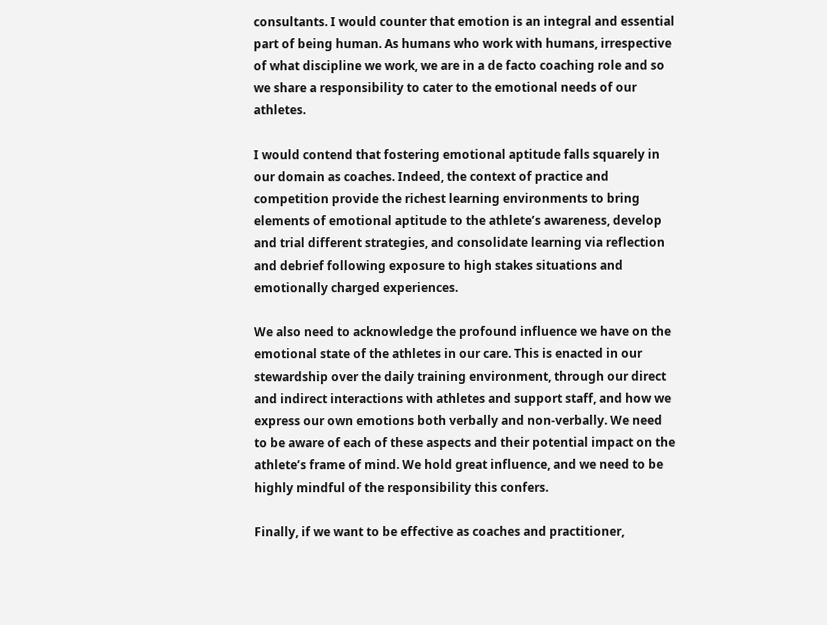consultants. I would counter that emotion is an integral and essential part of being human. As humans who work with humans, irrespective of what discipline we work, we are in a de facto coaching role and so we share a responsibility to cater to the emotional needs of our athletes.

I would contend that fostering emotional aptitude falls squarely in our domain as coaches. Indeed, the context of practice and competition provide the richest learning environments to bring elements of emotional aptitude to the athlete’s awareness, develop and trial different strategies, and consolidate learning via reflection and debrief following exposure to high stakes situations and emotionally charged experiences.

We also need to acknowledge the profound influence we have on the emotional state of the athletes in our care. This is enacted in our stewardship over the daily training environment, through our direct and indirect interactions with athletes and support staff, and how we express our own emotions both verbally and non-verbally. We need to be aware of each of these aspects and their potential impact on the athlete’s frame of mind. We hold great influence, and we need to be highly mindful of the responsibility this confers.

Finally, if we want to be effective as coaches and practitioner,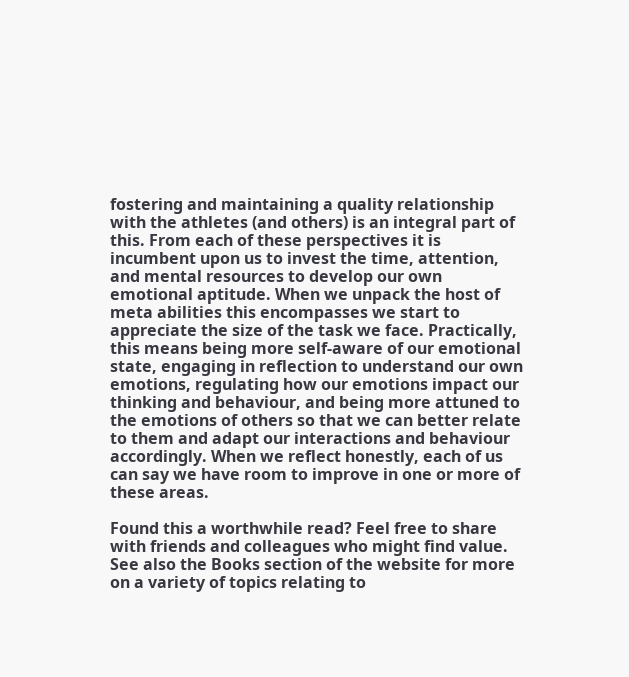fostering and maintaining a quality relationship with the athletes (and others) is an integral part of this. From each of these perspectives it is incumbent upon us to invest the time, attention, and mental resources to develop our own emotional aptitude. When we unpack the host of meta abilities this encompasses we start to appreciate the size of the task we face. Practically, this means being more self-aware of our emotional state, engaging in reflection to understand our own emotions, regulating how our emotions impact our thinking and behaviour, and being more attuned to the emotions of others so that we can better relate to them and adapt our interactions and behaviour accordingly. When we reflect honestly, each of us can say we have room to improve in one or more of these areas.

Found this a worthwhile read? Feel free to share with friends and colleagues who might find value. See also the Books section of the website for more on a variety of topics relating to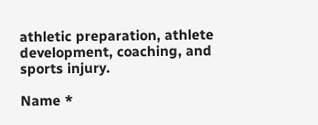athletic preparation, athlete development, coaching, and sports injury.

Name *